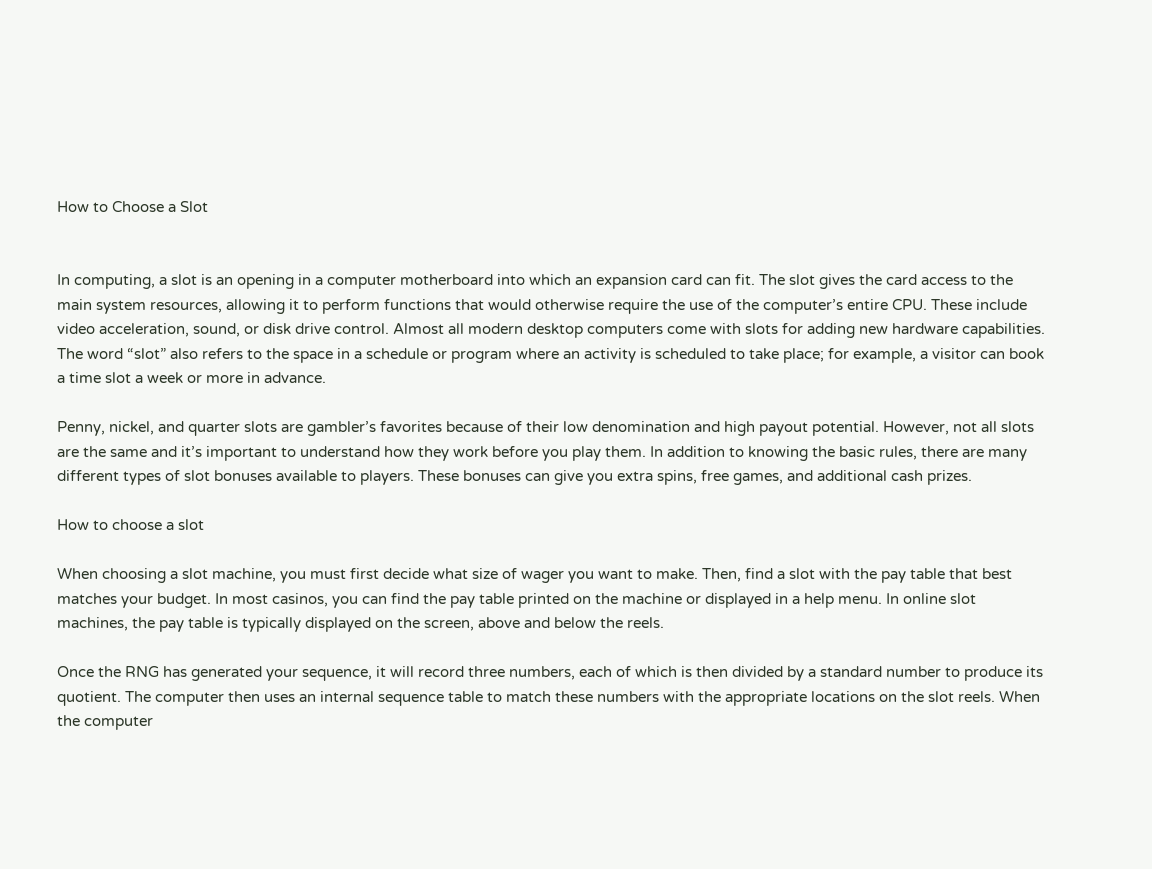How to Choose a Slot


In computing, a slot is an opening in a computer motherboard into which an expansion card can fit. The slot gives the card access to the main system resources, allowing it to perform functions that would otherwise require the use of the computer’s entire CPU. These include video acceleration, sound, or disk drive control. Almost all modern desktop computers come with slots for adding new hardware capabilities. The word “slot” also refers to the space in a schedule or program where an activity is scheduled to take place; for example, a visitor can book a time slot a week or more in advance.

Penny, nickel, and quarter slots are gambler’s favorites because of their low denomination and high payout potential. However, not all slots are the same and it’s important to understand how they work before you play them. In addition to knowing the basic rules, there are many different types of slot bonuses available to players. These bonuses can give you extra spins, free games, and additional cash prizes.

How to choose a slot

When choosing a slot machine, you must first decide what size of wager you want to make. Then, find a slot with the pay table that best matches your budget. In most casinos, you can find the pay table printed on the machine or displayed in a help menu. In online slot machines, the pay table is typically displayed on the screen, above and below the reels.

Once the RNG has generated your sequence, it will record three numbers, each of which is then divided by a standard number to produce its quotient. The computer then uses an internal sequence table to match these numbers with the appropriate locations on the slot reels. When the computer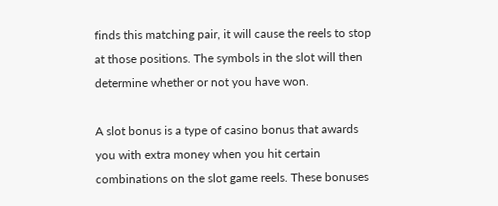finds this matching pair, it will cause the reels to stop at those positions. The symbols in the slot will then determine whether or not you have won.

A slot bonus is a type of casino bonus that awards you with extra money when you hit certain combinations on the slot game reels. These bonuses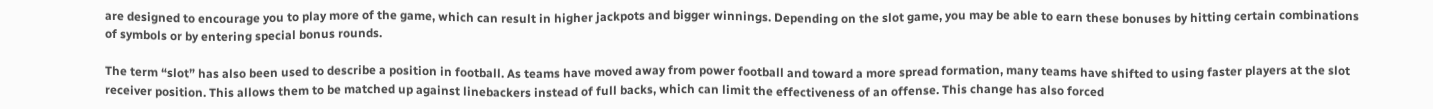are designed to encourage you to play more of the game, which can result in higher jackpots and bigger winnings. Depending on the slot game, you may be able to earn these bonuses by hitting certain combinations of symbols or by entering special bonus rounds.

The term “slot” has also been used to describe a position in football. As teams have moved away from power football and toward a more spread formation, many teams have shifted to using faster players at the slot receiver position. This allows them to be matched up against linebackers instead of full backs, which can limit the effectiveness of an offense. This change has also forced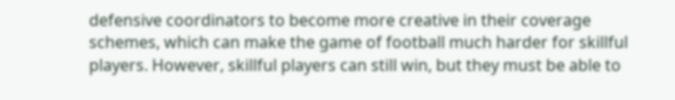defensive coordinators to become more creative in their coverage schemes, which can make the game of football much harder for skillful players. However, skillful players can still win, but they must be able to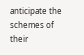anticipate the schemes of their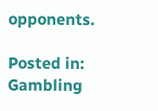opponents.

Posted in: Gambling